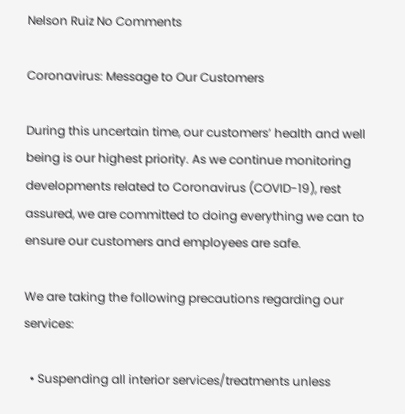Nelson Ruiz No Comments

Coronavirus: Message to Our Customers

During this uncertain time, our customers’ health and well being is our highest priority. As we continue monitoring developments related to Coronavirus (COVID-19), rest assured, we are committed to doing everything we can to ensure our customers and employees are safe.

We are taking the following precautions regarding our services:

  • Suspending all interior services/treatments unless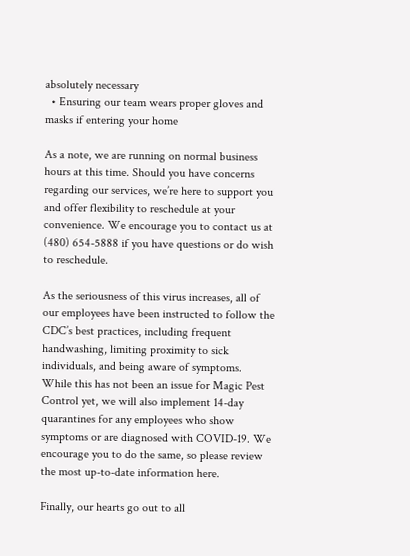absolutely necessary
  • Ensuring our team wears proper gloves and masks if entering your home

As a note, we are running on normal business hours at this time. Should you have concerns regarding our services, we’re here to support you and offer flexibility to reschedule at your convenience. We encourage you to contact us at  (480) 654-5888 if you have questions or do wish to reschedule.

As the seriousness of this virus increases, all of our employees have been instructed to follow the CDC’s best practices, including frequent handwashing, limiting proximity to sick individuals, and being aware of symptoms. While this has not been an issue for Magic Pest Control yet, we will also implement 14-day quarantines for any employees who show symptoms or are diagnosed with COVID-19. We encourage you to do the same, so please review the most up-to-date information here.

Finally, our hearts go out to all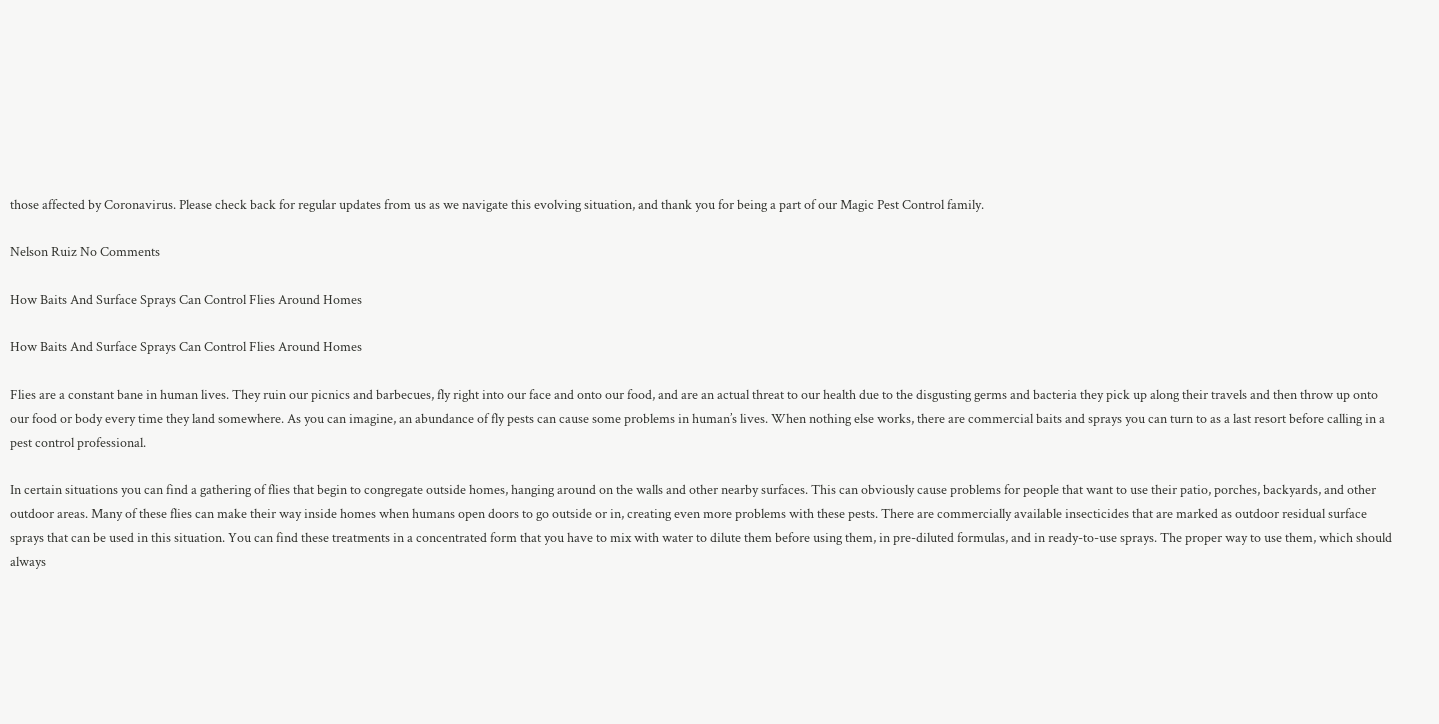those affected by Coronavirus. Please check back for regular updates from us as we navigate this evolving situation, and thank you for being a part of our Magic Pest Control family.

Nelson Ruiz No Comments

How Baits And Surface Sprays Can Control Flies Around Homes

How Baits And Surface Sprays Can Control Flies Around Homes

Flies are a constant bane in human lives. They ruin our picnics and barbecues, fly right into our face and onto our food, and are an actual threat to our health due to the disgusting germs and bacteria they pick up along their travels and then throw up onto our food or body every time they land somewhere. As you can imagine, an abundance of fly pests can cause some problems in human’s lives. When nothing else works, there are commercial baits and sprays you can turn to as a last resort before calling in a pest control professional.

In certain situations you can find a gathering of flies that begin to congregate outside homes, hanging around on the walls and other nearby surfaces. This can obviously cause problems for people that want to use their patio, porches, backyards, and other outdoor areas. Many of these flies can make their way inside homes when humans open doors to go outside or in, creating even more problems with these pests. There are commercially available insecticides that are marked as outdoor residual surface sprays that can be used in this situation. You can find these treatments in a concentrated form that you have to mix with water to dilute them before using them, in pre-diluted formulas, and in ready-to-use sprays. The proper way to use them, which should always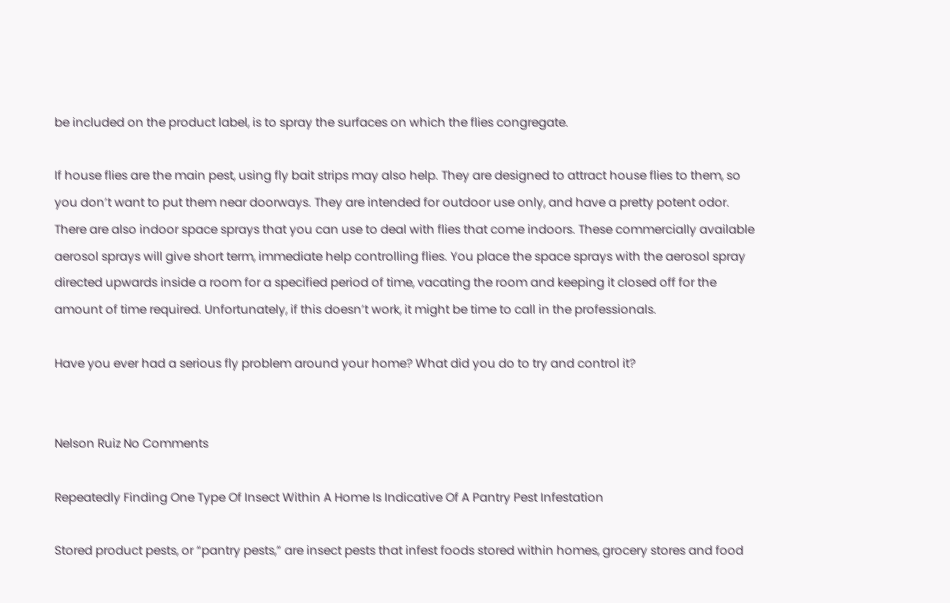be included on the product label, is to spray the surfaces on which the flies congregate.

If house flies are the main pest, using fly bait strips may also help. They are designed to attract house flies to them, so you don’t want to put them near doorways. They are intended for outdoor use only, and have a pretty potent odor. There are also indoor space sprays that you can use to deal with flies that come indoors. These commercially available aerosol sprays will give short term, immediate help controlling flies. You place the space sprays with the aerosol spray directed upwards inside a room for a specified period of time, vacating the room and keeping it closed off for the amount of time required. Unfortunately, if this doesn’t work, it might be time to call in the professionals.

Have you ever had a serious fly problem around your home? What did you do to try and control it?


Nelson Ruiz No Comments

Repeatedly Finding One Type Of Insect Within A Home Is Indicative Of A Pantry Pest Infestation

Stored product pests, or “pantry pests,” are insect pests that infest foods stored within homes, grocery stores and food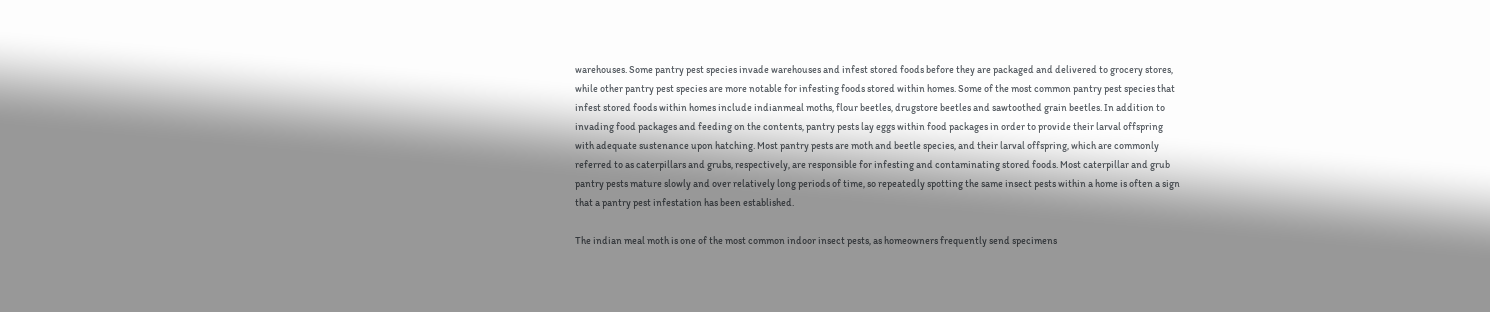warehouses. Some pantry pest species invade warehouses and infest stored foods before they are packaged and delivered to grocery stores, while other pantry pest species are more notable for infesting foods stored within homes. Some of the most common pantry pest species that infest stored foods within homes include indianmeal moths, flour beetles, drugstore beetles and sawtoothed grain beetles. In addition to invading food packages and feeding on the contents, pantry pests lay eggs within food packages in order to provide their larval offspring with adequate sustenance upon hatching. Most pantry pests are moth and beetle species, and their larval offspring, which are commonly referred to as caterpillars and grubs, respectively, are responsible for infesting and contaminating stored foods. Most caterpillar and grub pantry pests mature slowly and over relatively long periods of time, so repeatedly spotting the same insect pests within a home is often a sign that a pantry pest infestation has been established.

The indian meal moth is one of the most common indoor insect pests, as homeowners frequently send specimens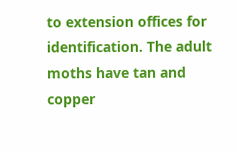to extension offices for identification. The adult moths have tan and copper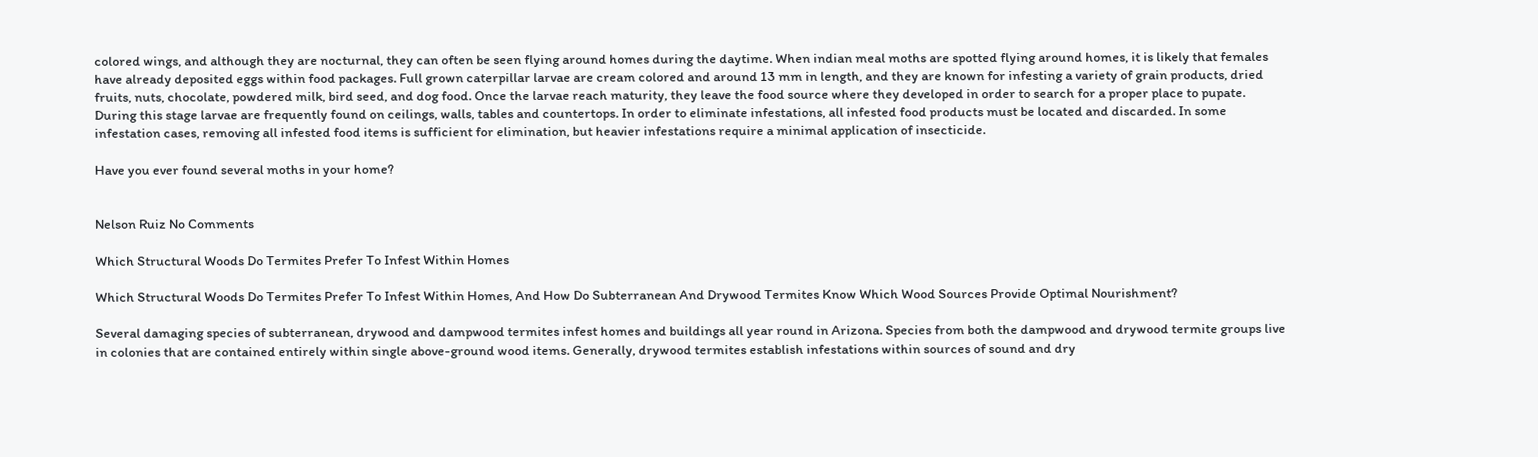colored wings, and although they are nocturnal, they can often be seen flying around homes during the daytime. When indian meal moths are spotted flying around homes, it is likely that females have already deposited eggs within food packages. Full grown caterpillar larvae are cream colored and around 13 mm in length, and they are known for infesting a variety of grain products, dried fruits, nuts, chocolate, powdered milk, bird seed, and dog food. Once the larvae reach maturity, they leave the food source where they developed in order to search for a proper place to pupate. During this stage larvae are frequently found on ceilings, walls, tables and countertops. In order to eliminate infestations, all infested food products must be located and discarded. In some infestation cases, removing all infested food items is sufficient for elimination, but heavier infestations require a minimal application of insecticide.

Have you ever found several moths in your home?


Nelson Ruiz No Comments

Which Structural Woods Do Termites Prefer To Infest Within Homes

Which Structural Woods Do Termites Prefer To Infest Within Homes, And How Do Subterranean And Drywood Termites Know Which Wood Sources Provide Optimal Nourishment?

Several damaging species of subterranean, drywood and dampwood termites infest homes and buildings all year round in Arizona. Species from both the dampwood and drywood termite groups live in colonies that are contained entirely within single above-ground wood items. Generally, drywood termites establish infestations within sources of sound and dry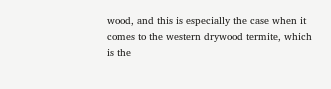wood, and this is especially the case when it comes to the western drywood termite, which is the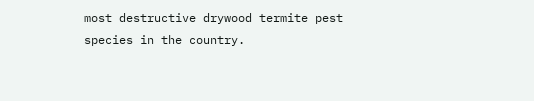most destructive drywood termite pest species in the country.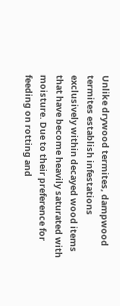Unlike drywood termites, dampwood termites establish infestations exclusively within decayed wood items that have become heavily saturated with moisture. Due to their preference for feeding on rotting and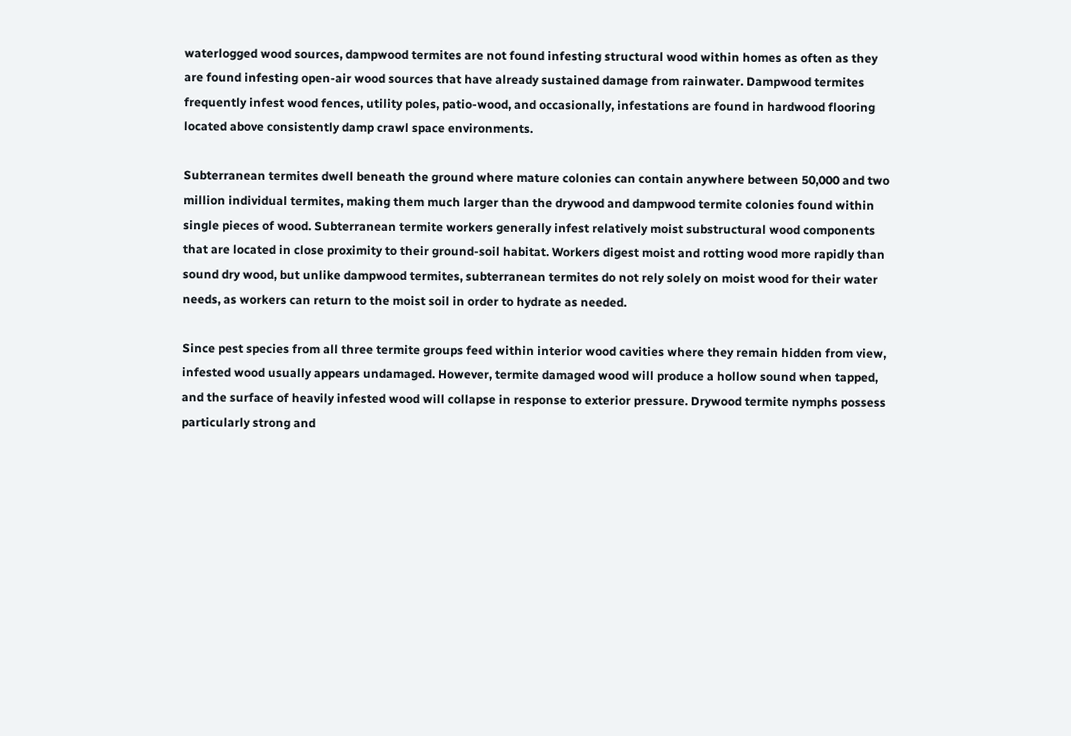waterlogged wood sources, dampwood termites are not found infesting structural wood within homes as often as they are found infesting open-air wood sources that have already sustained damage from rainwater. Dampwood termites frequently infest wood fences, utility poles, patio-wood, and occasionally, infestations are found in hardwood flooring located above consistently damp crawl space environments.

Subterranean termites dwell beneath the ground where mature colonies can contain anywhere between 50,000 and two million individual termites, making them much larger than the drywood and dampwood termite colonies found within single pieces of wood. Subterranean termite workers generally infest relatively moist substructural wood components that are located in close proximity to their ground-soil habitat. Workers digest moist and rotting wood more rapidly than sound dry wood, but unlike dampwood termites, subterranean termites do not rely solely on moist wood for their water needs, as workers can return to the moist soil in order to hydrate as needed.

Since pest species from all three termite groups feed within interior wood cavities where they remain hidden from view, infested wood usually appears undamaged. However, termite damaged wood will produce a hollow sound when tapped, and the surface of heavily infested wood will collapse in response to exterior pressure. Drywood termite nymphs possess particularly strong and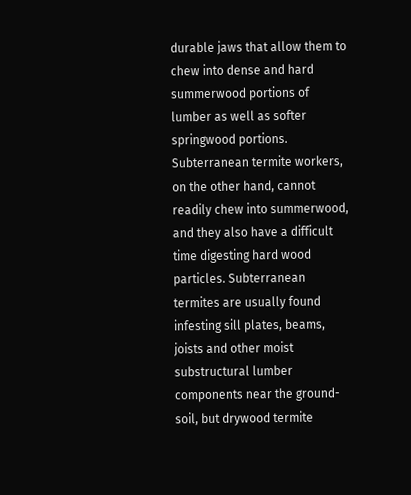durable jaws that allow them to chew into dense and hard summerwood portions of lumber as well as softer springwood portions. Subterranean termite workers, on the other hand, cannot readily chew into summerwood, and they also have a difficult time digesting hard wood particles. Subterranean termites are usually found infesting sill plates, beams, joists and other moist substructural lumber components near the ground-soil, but drywood termite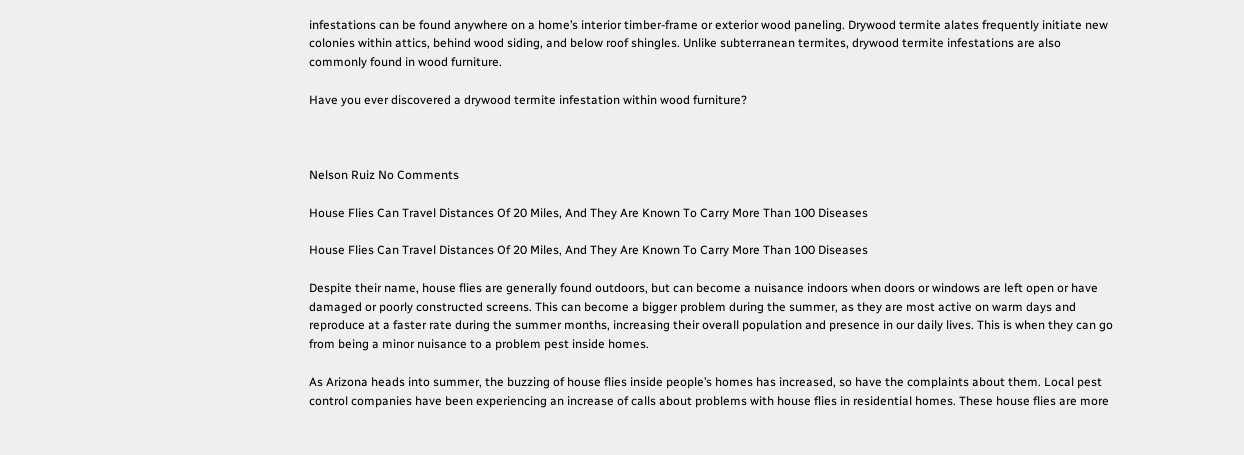infestations can be found anywhere on a home’s interior timber-frame or exterior wood paneling. Drywood termite alates frequently initiate new colonies within attics, behind wood siding, and below roof shingles. Unlike subterranean termites, drywood termite infestations are also commonly found in wood furniture.

Have you ever discovered a drywood termite infestation within wood furniture?



Nelson Ruiz No Comments

House Flies Can Travel Distances Of 20 Miles, And They Are Known To Carry More Than 100 Diseases

House Flies Can Travel Distances Of 20 Miles, And They Are Known To Carry More Than 100 Diseases

Despite their name, house flies are generally found outdoors, but can become a nuisance indoors when doors or windows are left open or have damaged or poorly constructed screens. This can become a bigger problem during the summer, as they are most active on warm days and reproduce at a faster rate during the summer months, increasing their overall population and presence in our daily lives. This is when they can go from being a minor nuisance to a problem pest inside homes.

As Arizona heads into summer, the buzzing of house flies inside people’s homes has increased, so have the complaints about them. Local pest control companies have been experiencing an increase of calls about problems with house flies in residential homes. These house flies are more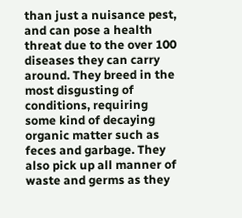than just a nuisance pest, and can pose a health threat due to the over 100 diseases they can carry around. They breed in the most disgusting of conditions, requiring some kind of decaying organic matter such as feces and garbage. They also pick up all manner of waste and germs as they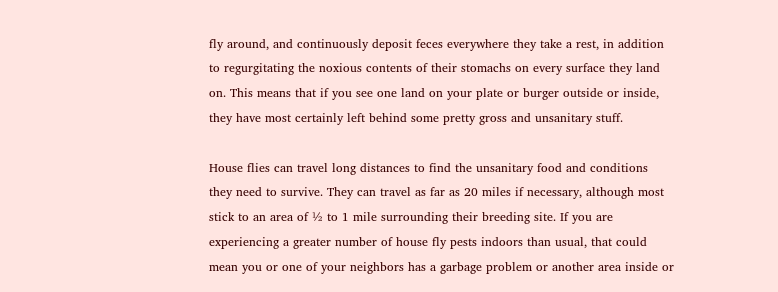fly around, and continuously deposit feces everywhere they take a rest, in addition to regurgitating the noxious contents of their stomachs on every surface they land on. This means that if you see one land on your plate or burger outside or inside, they have most certainly left behind some pretty gross and unsanitary stuff.

House flies can travel long distances to find the unsanitary food and conditions they need to survive. They can travel as far as 20 miles if necessary, although most stick to an area of ½ to 1 mile surrounding their breeding site. If you are experiencing a greater number of house fly pests indoors than usual, that could mean you or one of your neighbors has a garbage problem or another area inside or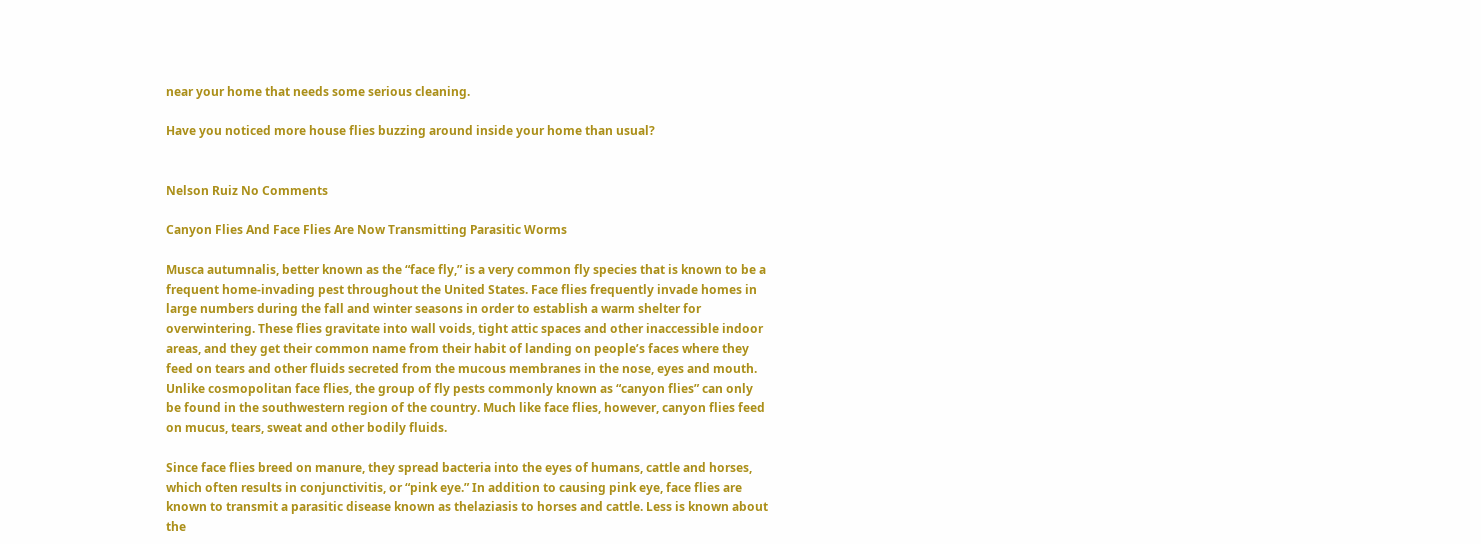near your home that needs some serious cleaning.

Have you noticed more house flies buzzing around inside your home than usual?


Nelson Ruiz No Comments

Canyon Flies And Face Flies Are Now Transmitting Parasitic Worms

Musca autumnalis, better known as the “face fly,” is a very common fly species that is known to be a frequent home-invading pest throughout the United States. Face flies frequently invade homes in large numbers during the fall and winter seasons in order to establish a warm shelter for overwintering. These flies gravitate into wall voids, tight attic spaces and other inaccessible indoor areas, and they get their common name from their habit of landing on people’s faces where they feed on tears and other fluids secreted from the mucous membranes in the nose, eyes and mouth. Unlike cosmopolitan face flies, the group of fly pests commonly known as “canyon flies” can only  be found in the southwestern region of the country. Much like face flies, however, canyon flies feed on mucus, tears, sweat and other bodily fluids.

Since face flies breed on manure, they spread bacteria into the eyes of humans, cattle and horses, which often results in conjunctivitis, or “pink eye.” In addition to causing pink eye, face flies are known to transmit a parasitic disease known as thelaziasis to horses and cattle. Less is known about the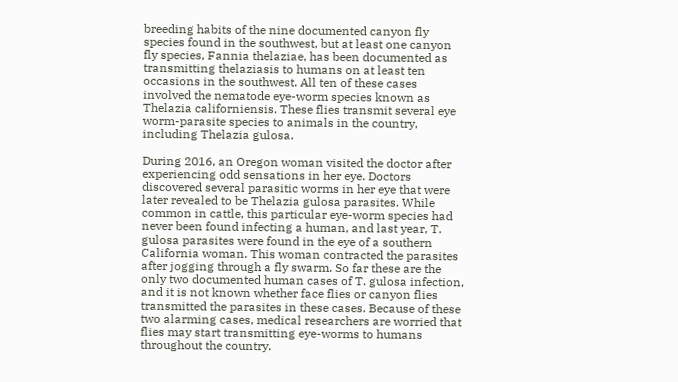breeding habits of the nine documented canyon fly species found in the southwest, but at least one canyon fly species, Fannia thelaziae, has been documented as transmitting thelaziasis to humans on at least ten occasions in the southwest. All ten of these cases involved the nematode eye-worm species known as Thelazia californiensis. These flies transmit several eye worm-parasite species to animals in the country, including Thelazia gulosa.

During 2016, an Oregon woman visited the doctor after experiencing odd sensations in her eye. Doctors discovered several parasitic worms in her eye that were later revealed to be Thelazia gulosa parasites. While common in cattle, this particular eye-worm species had never been found infecting a human, and last year, T. gulosa parasites were found in the eye of a southern California woman. This woman contracted the parasites after jogging through a fly swarm. So far these are the only two documented human cases of T. gulosa infection, and it is not known whether face flies or canyon flies transmitted the parasites in these cases. Because of these two alarming cases, medical researchers are worried that flies may start transmitting eye-worms to humans throughout the country.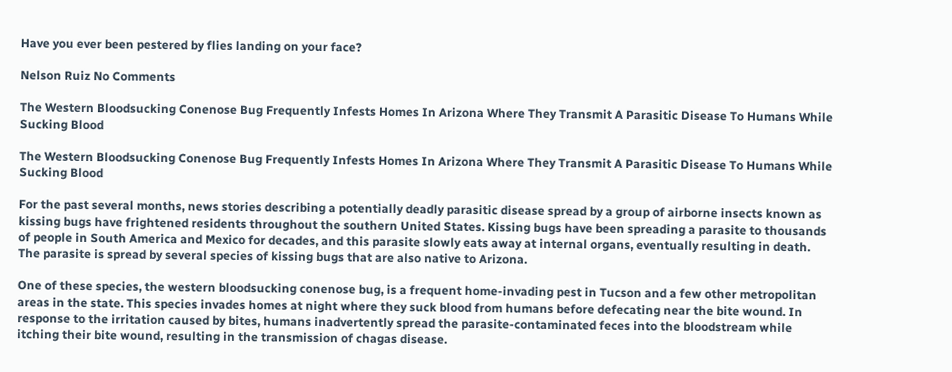Have you ever been pestered by flies landing on your face?

Nelson Ruiz No Comments

The Western Bloodsucking Conenose Bug Frequently Infests Homes In Arizona Where They Transmit A Parasitic Disease To Humans While Sucking Blood

The Western Bloodsucking Conenose Bug Frequently Infests Homes In Arizona Where They Transmit A Parasitic Disease To Humans While Sucking Blood

For the past several months, news stories describing a potentially deadly parasitic disease spread by a group of airborne insects known as kissing bugs have frightened residents throughout the southern United States. Kissing bugs have been spreading a parasite to thousands of people in South America and Mexico for decades, and this parasite slowly eats away at internal organs, eventually resulting in death. The parasite is spread by several species of kissing bugs that are also native to Arizona.

One of these species, the western bloodsucking conenose bug, is a frequent home-invading pest in Tucson and a few other metropolitan areas in the state. This species invades homes at night where they suck blood from humans before defecating near the bite wound. In response to the irritation caused by bites, humans inadvertently spread the parasite-contaminated feces into the bloodstream while itching their bite wound, resulting in the transmission of chagas disease.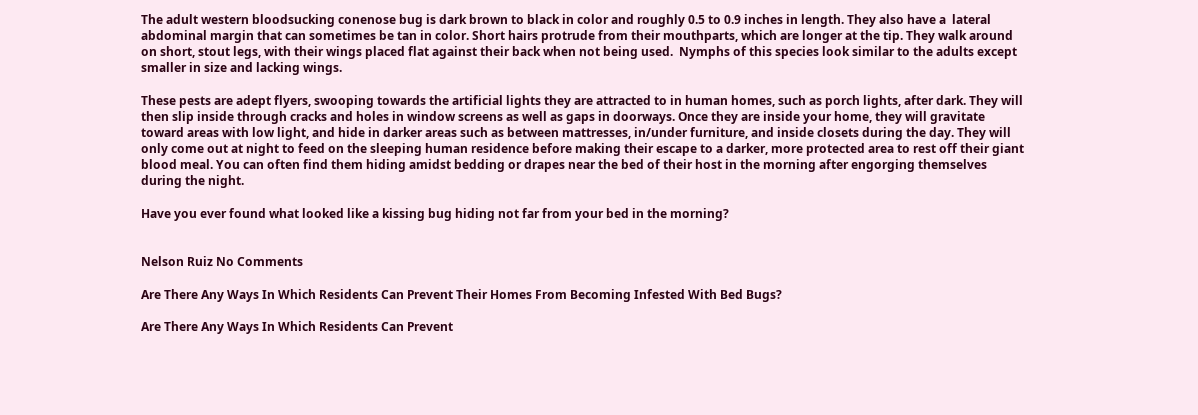The adult western bloodsucking conenose bug is dark brown to black in color and roughly 0.5 to 0.9 inches in length. They also have a  lateral abdominal margin that can sometimes be tan in color. Short hairs protrude from their mouthparts, which are longer at the tip. They walk around on short, stout legs, with their wings placed flat against their back when not being used.  Nymphs of this species look similar to the adults except smaller in size and lacking wings.

These pests are adept flyers, swooping towards the artificial lights they are attracted to in human homes, such as porch lights, after dark. They will then slip inside through cracks and holes in window screens as well as gaps in doorways. Once they are inside your home, they will gravitate toward areas with low light, and hide in darker areas such as between mattresses, in/under furniture, and inside closets during the day. They will only come out at night to feed on the sleeping human residence before making their escape to a darker, more protected area to rest off their giant blood meal. You can often find them hiding amidst bedding or drapes near the bed of their host in the morning after engorging themselves during the night.

Have you ever found what looked like a kissing bug hiding not far from your bed in the morning?


Nelson Ruiz No Comments

Are There Any Ways In Which Residents Can Prevent Their Homes From Becoming Infested With Bed Bugs?

Are There Any Ways In Which Residents Can Prevent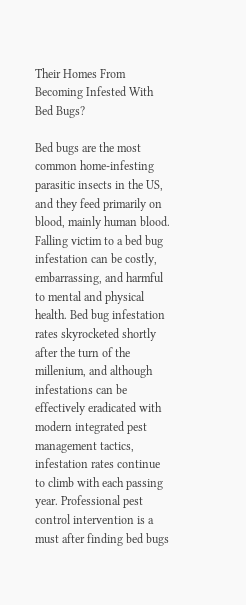Their Homes From Becoming Infested With Bed Bugs?

Bed bugs are the most common home-infesting parasitic insects in the US, and they feed primarily on blood, mainly human blood. Falling victim to a bed bug infestation can be costly, embarrassing, and harmful to mental and physical health. Bed bug infestation rates skyrocketed shortly after the turn of the millenium, and although infestations can be effectively eradicated with modern integrated pest management tactics, infestation rates continue to climb with each passing year. Professional pest control intervention is a must after finding bed bugs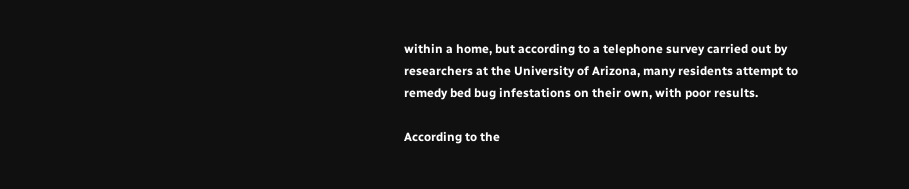within a home, but according to a telephone survey carried out by researchers at the University of Arizona, many residents attempt to remedy bed bug infestations on their own, with poor results.

According to the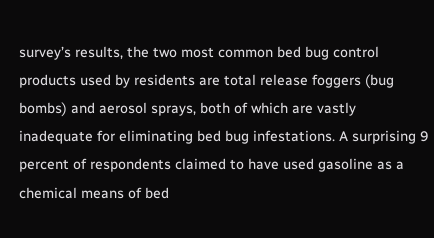survey’s results, the two most common bed bug control products used by residents are total release foggers (bug bombs) and aerosol sprays, both of which are vastly inadequate for eliminating bed bug infestations. A surprising 9 percent of respondents claimed to have used gasoline as a chemical means of bed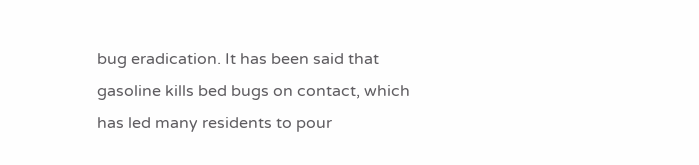bug eradication. It has been said that gasoline kills bed bugs on contact, which has led many residents to pour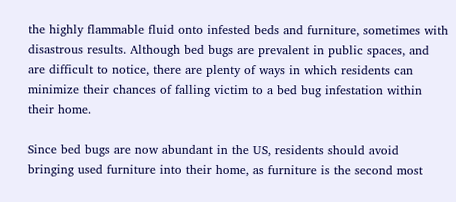the highly flammable fluid onto infested beds and furniture, sometimes with disastrous results. Although bed bugs are prevalent in public spaces, and are difficult to notice, there are plenty of ways in which residents can minimize their chances of falling victim to a bed bug infestation within their home.

Since bed bugs are now abundant in the US, residents should avoid bringing used furniture into their home, as furniture is the second most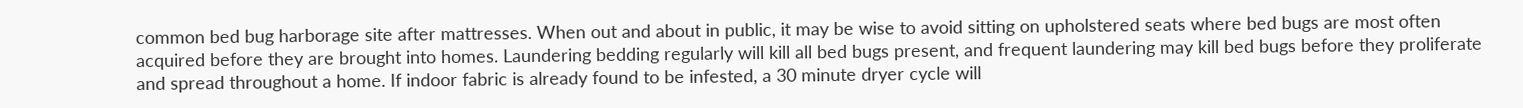common bed bug harborage site after mattresses. When out and about in public, it may be wise to avoid sitting on upholstered seats where bed bugs are most often acquired before they are brought into homes. Laundering bedding regularly will kill all bed bugs present, and frequent laundering may kill bed bugs before they proliferate and spread throughout a home. If indoor fabric is already found to be infested, a 30 minute dryer cycle will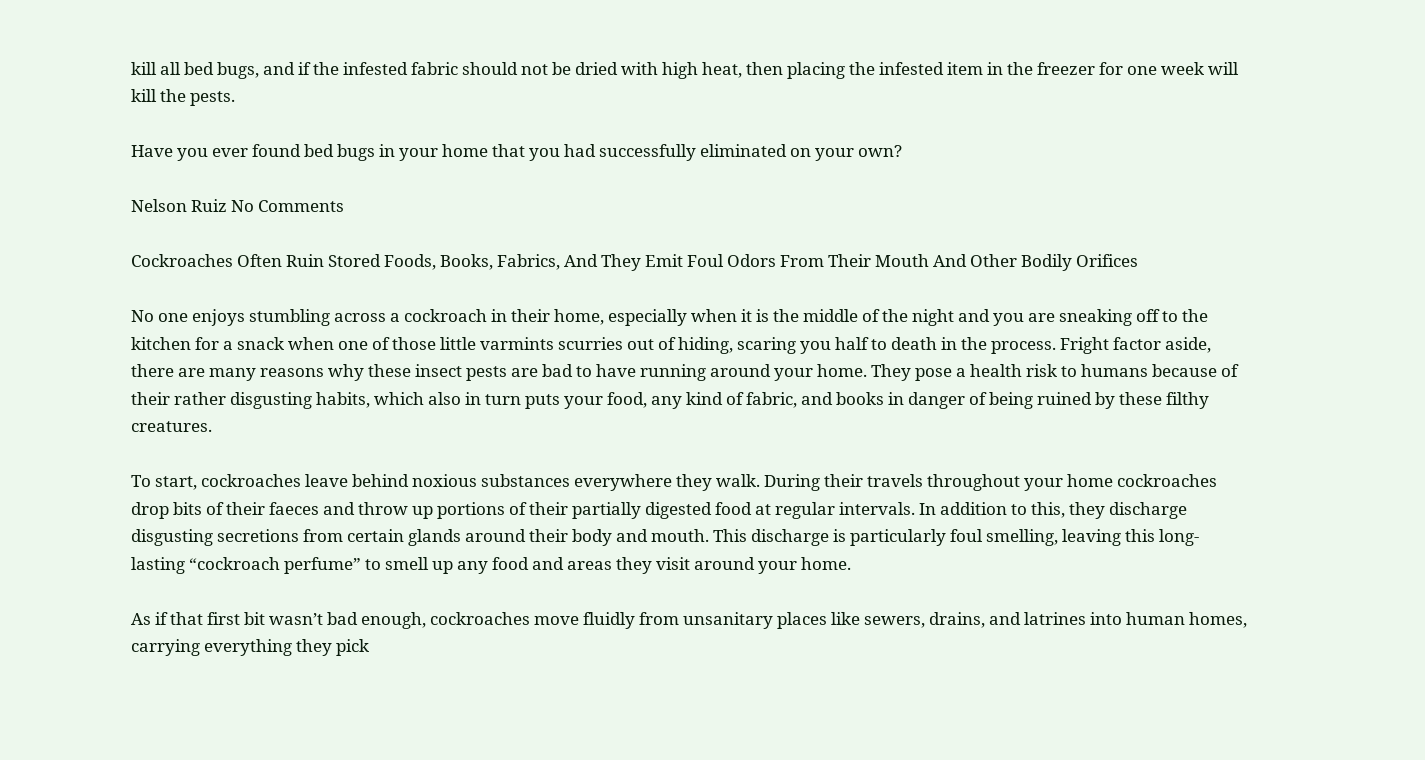kill all bed bugs, and if the infested fabric should not be dried with high heat, then placing the infested item in the freezer for one week will kill the pests.

Have you ever found bed bugs in your home that you had successfully eliminated on your own?

Nelson Ruiz No Comments

Cockroaches Often Ruin Stored Foods, Books, Fabrics, And They Emit Foul Odors From Their Mouth And Other Bodily Orifices

No one enjoys stumbling across a cockroach in their home, especially when it is the middle of the night and you are sneaking off to the kitchen for a snack when one of those little varmints scurries out of hiding, scaring you half to death in the process. Fright factor aside, there are many reasons why these insect pests are bad to have running around your home. They pose a health risk to humans because of their rather disgusting habits, which also in turn puts your food, any kind of fabric, and books in danger of being ruined by these filthy creatures.

To start, cockroaches leave behind noxious substances everywhere they walk. During their travels throughout your home cockroaches drop bits of their faeces and throw up portions of their partially digested food at regular intervals. In addition to this, they discharge disgusting secretions from certain glands around their body and mouth. This discharge is particularly foul smelling, leaving this long-lasting “cockroach perfume” to smell up any food and areas they visit around your home.

As if that first bit wasn’t bad enough, cockroaches move fluidly from unsanitary places like sewers, drains, and latrines into human homes, carrying everything they pick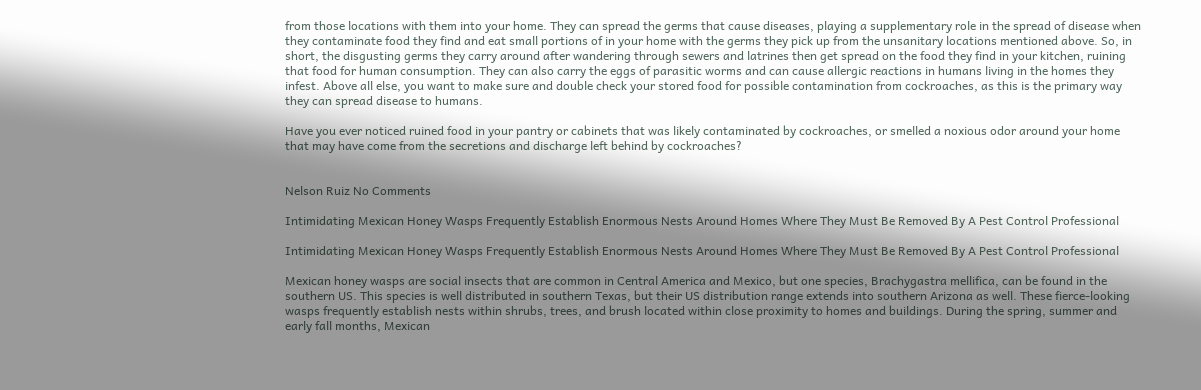from those locations with them into your home. They can spread the germs that cause diseases, playing a supplementary role in the spread of disease when they contaminate food they find and eat small portions of in your home with the germs they pick up from the unsanitary locations mentioned above. So, in short, the disgusting germs they carry around after wandering through sewers and latrines then get spread on the food they find in your kitchen, ruining that food for human consumption. They can also carry the eggs of parasitic worms and can cause allergic reactions in humans living in the homes they infest. Above all else, you want to make sure and double check your stored food for possible contamination from cockroaches, as this is the primary way they can spread disease to humans.

Have you ever noticed ruined food in your pantry or cabinets that was likely contaminated by cockroaches, or smelled a noxious odor around your home that may have come from the secretions and discharge left behind by cockroaches?


Nelson Ruiz No Comments

Intimidating Mexican Honey Wasps Frequently Establish Enormous Nests Around Homes Where They Must Be Removed By A Pest Control Professional

Intimidating Mexican Honey Wasps Frequently Establish Enormous Nests Around Homes Where They Must Be Removed By A Pest Control Professional

Mexican honey wasps are social insects that are common in Central America and Mexico, but one species, Brachygastra mellifica, can be found in the southern US. This species is well distributed in southern Texas, but their US distribution range extends into southern Arizona as well. These fierce-looking wasps frequently establish nests within shrubs, trees, and brush located within close proximity to homes and buildings. During the spring, summer and early fall months, Mexican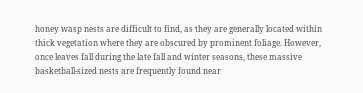honey wasp nests are difficult to find, as they are generally located within thick vegetation where they are obscured by prominent foliage. However, once leaves fall during the late fall and winter seasons, these massive basketball-sized nests are frequently found near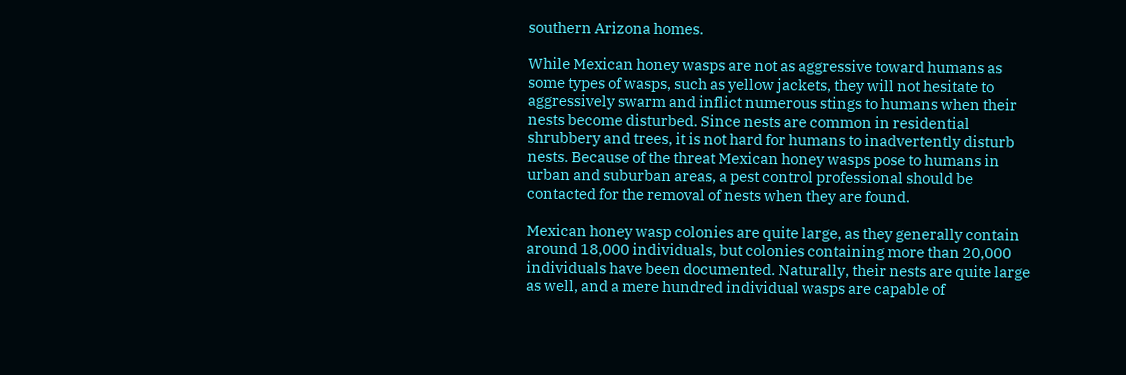southern Arizona homes.

While Mexican honey wasps are not as aggressive toward humans as some types of wasps, such as yellow jackets, they will not hesitate to aggressively swarm and inflict numerous stings to humans when their nests become disturbed. Since nests are common in residential shrubbery and trees, it is not hard for humans to inadvertently disturb nests. Because of the threat Mexican honey wasps pose to humans in urban and suburban areas, a pest control professional should be contacted for the removal of nests when they are found.

Mexican honey wasp colonies are quite large, as they generally contain around 18,000 individuals, but colonies containing more than 20,000 individuals have been documented. Naturally, their nests are quite large as well, and a mere hundred individual wasps are capable of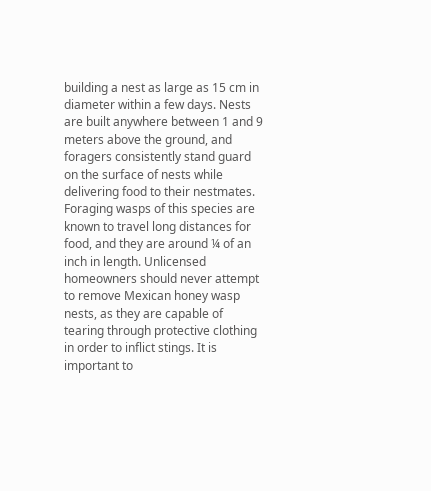building a nest as large as 15 cm in diameter within a few days. Nests are built anywhere between 1 and 9 meters above the ground, and foragers consistently stand guard on the surface of nests while delivering food to their nestmates. Foraging wasps of this species are known to travel long distances for food, and they are around ¼ of an inch in length. Unlicensed homeowners should never attempt to remove Mexican honey wasp nests, as they are capable of tearing through protective clothing in order to inflict stings. It is important to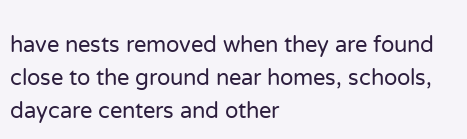have nests removed when they are found close to the ground near homes, schools, daycare centers and other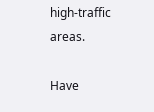high-traffic areas.

Have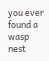you ever found a wasp nest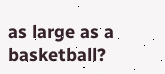as large as a basketball?